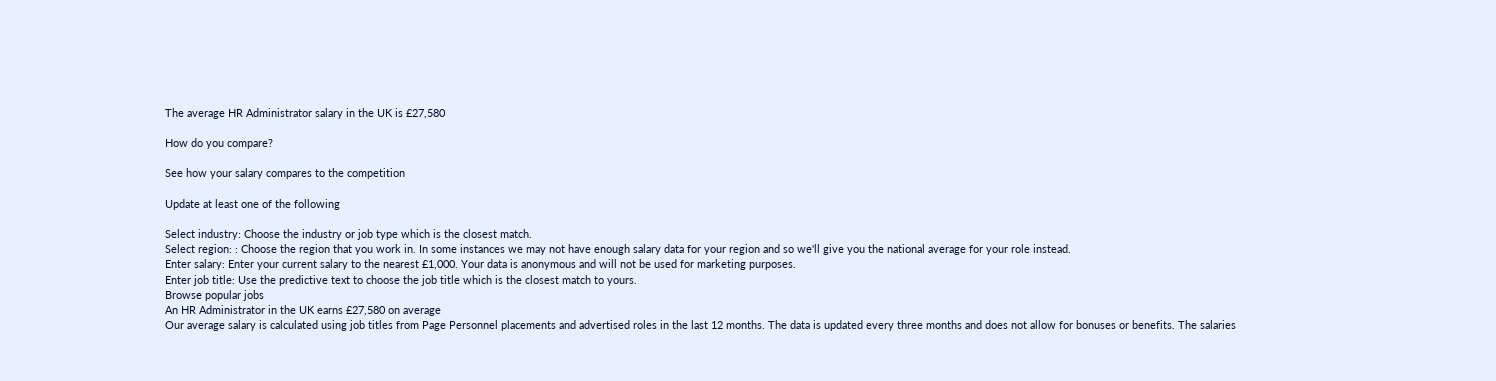The average HR Administrator salary in the UK is £27,580

How do you compare?

See how your salary compares to the competition

Update at least one of the following

Select industry: Choose the industry or job type which is the closest match.
Select region: : Choose the region that you work in. In some instances we may not have enough salary data for your region and so we'll give you the national average for your role instead.
Enter salary: Enter your current salary to the nearest £1,000. Your data is anonymous and will not be used for marketing purposes.
Enter job title: Use the predictive text to choose the job title which is the closest match to yours.
Browse popular jobs
An HR Administrator in the UK earns £27,580 on average
Our average salary is calculated using job titles from Page Personnel placements and advertised roles in the last 12 months. The data is updated every three months and does not allow for bonuses or benefits. The salaries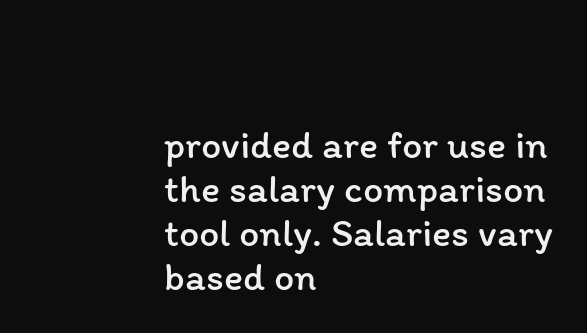provided are for use in the salary comparison tool only. Salaries vary based on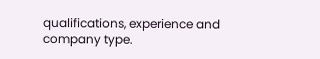qualifications, experience and company type.